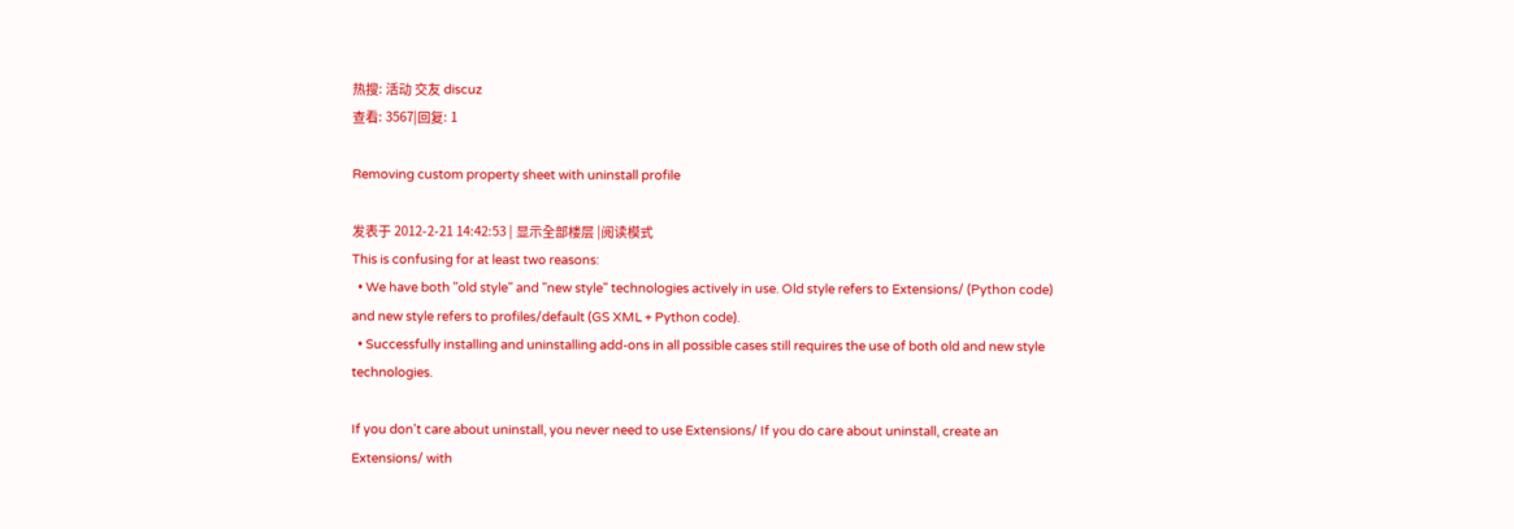热搜: 活动 交友 discuz
查看: 3567|回复: 1

Removing custom property sheet with uninstall profile

发表于 2012-2-21 14:42:53 | 显示全部楼层 |阅读模式
This is confusing for at least two reasons:
  • We have both "old style" and "new style" technologies actively in use. Old style refers to Extensions/ (Python code) and new style refers to profiles/default (GS XML + Python code).
  • Successfully installing and uninstalling add-ons in all possible cases still requires the use of both old and new style technologies.

If you don't care about uninstall, you never need to use Extensions/ If you do care about uninstall, create an Extensions/ with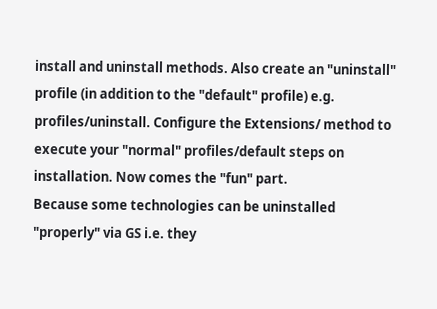install and uninstall methods. Also create an "uninstall" profile (in addition to the "default" profile) e.g. profiles/uninstall. Configure the Extensions/ method to execute your "normal" profiles/default steps on installation. Now comes the "fun" part.
Because some technologies can be uninstalled "properly" via GS i.e. they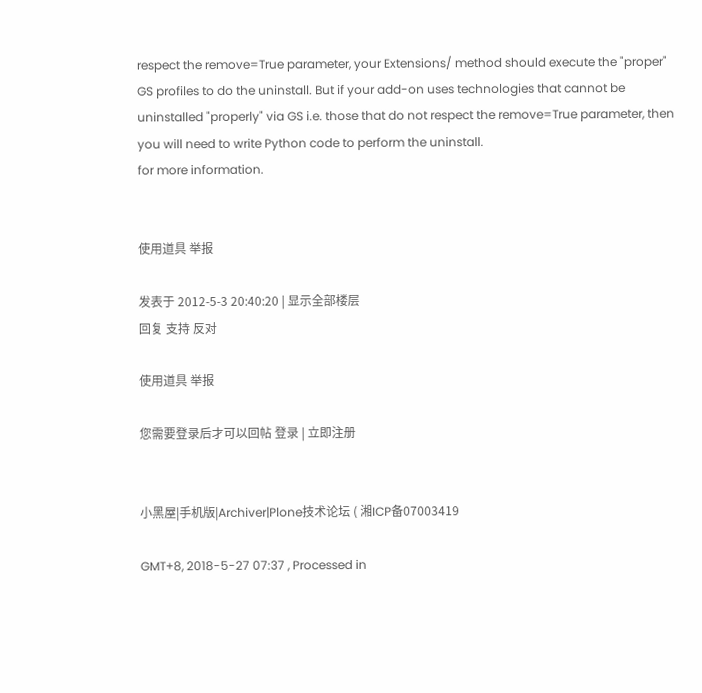respect the remove=True parameter, your Extensions/ method should execute the "proper" GS profiles to do the uninstall. But if your add-on uses technologies that cannot be uninstalled "properly" via GS i.e. those that do not respect the remove=True parameter, then you will need to write Python code to perform the uninstall.
for more information.


使用道具 举报

发表于 2012-5-3 20:40:20 | 显示全部楼层
回复 支持 反对

使用道具 举报

您需要登录后才可以回帖 登录 | 立即注册


小黑屋|手机版|Archiver|Plone技术论坛 ( 湘ICP备07003419

GMT+8, 2018-5-27 07:37 , Processed in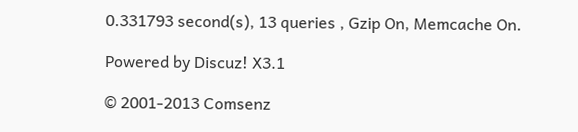0.331793 second(s), 13 queries , Gzip On, Memcache On.

Powered by Discuz! X3.1

© 2001-2013 Comsenz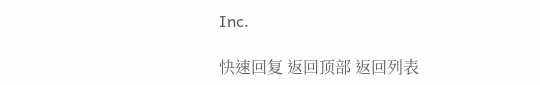Inc.

快速回复 返回顶部 返回列表